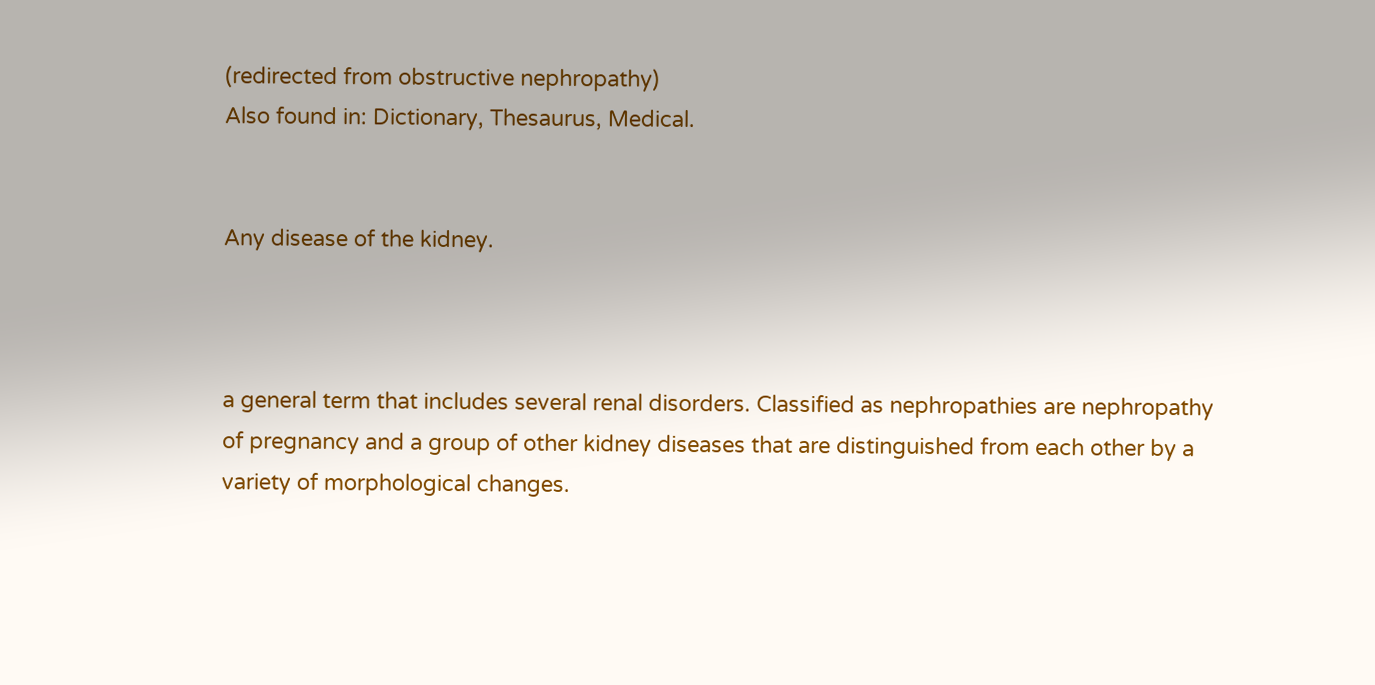(redirected from obstructive nephropathy)
Also found in: Dictionary, Thesaurus, Medical.


Any disease of the kidney.



a general term that includes several renal disorders. Classified as nephropathies are nephropathy of pregnancy and a group of other kidney diseases that are distinguished from each other by a variety of morphological changes.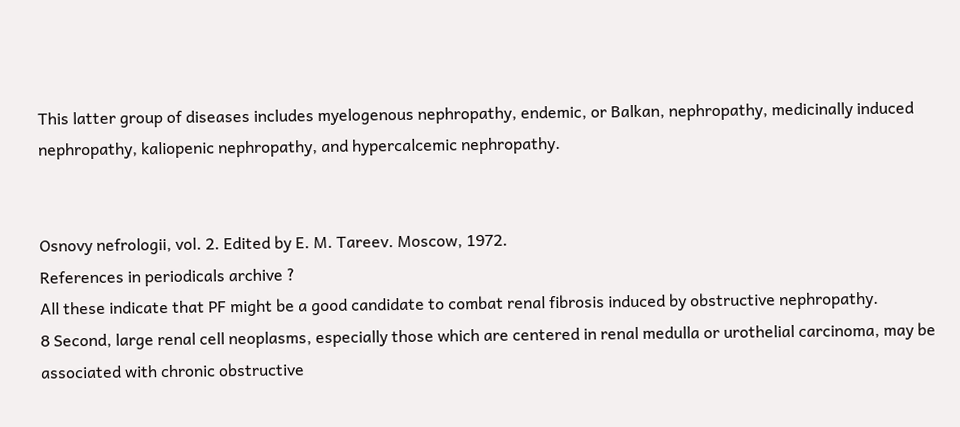This latter group of diseases includes myelogenous nephropathy, endemic, or Balkan, nephropathy, medicinally induced nephropathy, kaliopenic nephropathy, and hypercalcemic nephropathy.


Osnovy nefrologii, vol. 2. Edited by E. M. Tareev. Moscow, 1972.
References in periodicals archive ?
All these indicate that PF might be a good candidate to combat renal fibrosis induced by obstructive nephropathy.
8 Second, large renal cell neoplasms, especially those which are centered in renal medulla or urothelial carcinoma, may be associated with chronic obstructive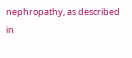nephropathy, as described in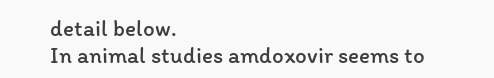detail below.
In animal studies amdoxovir seems to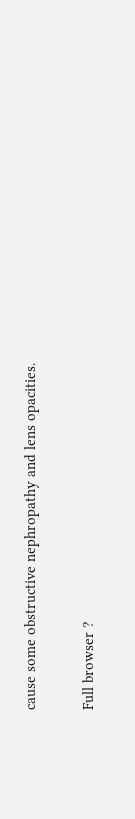cause some obstructive nephropathy and lens opacities.

Full browser ?